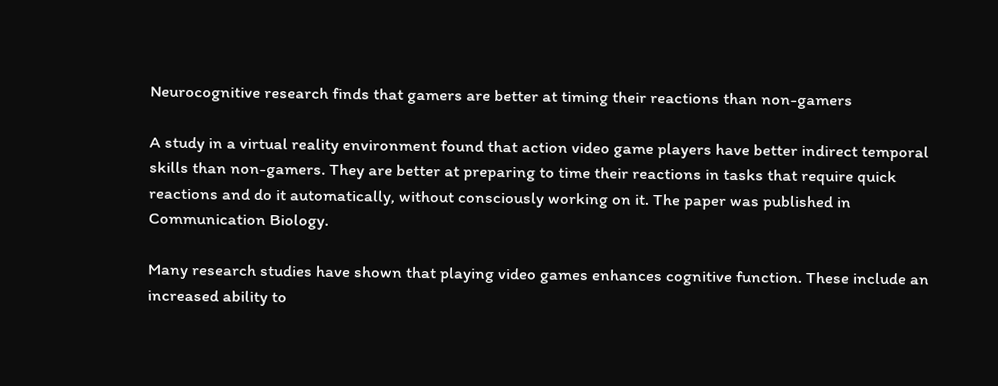Neurocognitive research finds that gamers are better at timing their reactions than non-gamers

A study in a virtual reality environment found that action video game players have better indirect temporal skills than non-gamers. They are better at preparing to time their reactions in tasks that require quick reactions and do it automatically, without consciously working on it. The paper was published in Communication Biology.

Many research studies have shown that playing video games enhances cognitive function. These include an increased ability to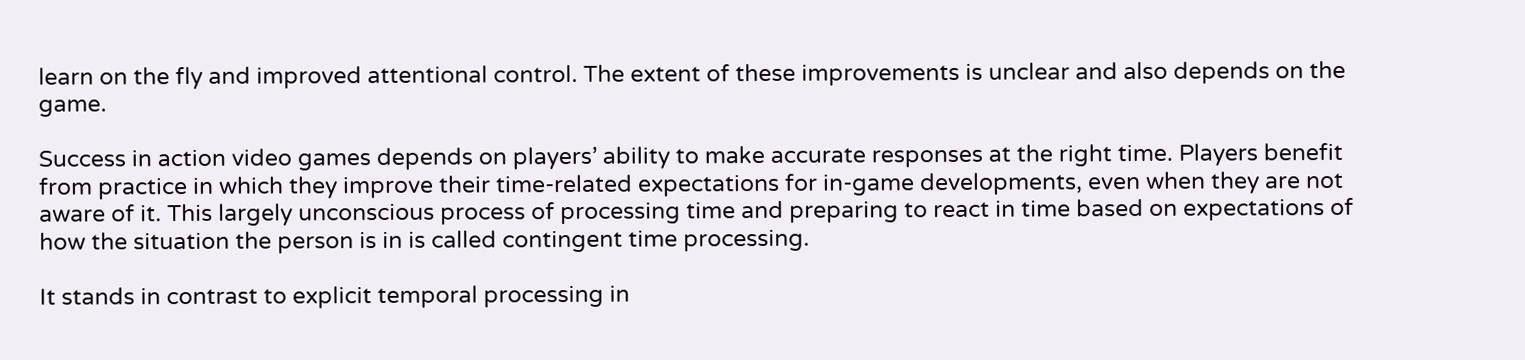learn on the fly and improved attentional control. The extent of these improvements is unclear and also depends on the game.

Success in action video games depends on players’ ability to make accurate responses at the right time. Players benefit from practice in which they improve their time-related expectations for in-game developments, even when they are not aware of it. This largely unconscious process of processing time and preparing to react in time based on expectations of how the situation the person is in is called contingent time processing.

It stands in contrast to explicit temporal processing in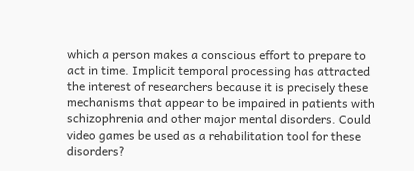which a person makes a conscious effort to prepare to act in time. Implicit temporal processing has attracted the interest of researchers because it is precisely these mechanisms that appear to be impaired in patients with schizophrenia and other major mental disorders. Could video games be used as a rehabilitation tool for these disorders?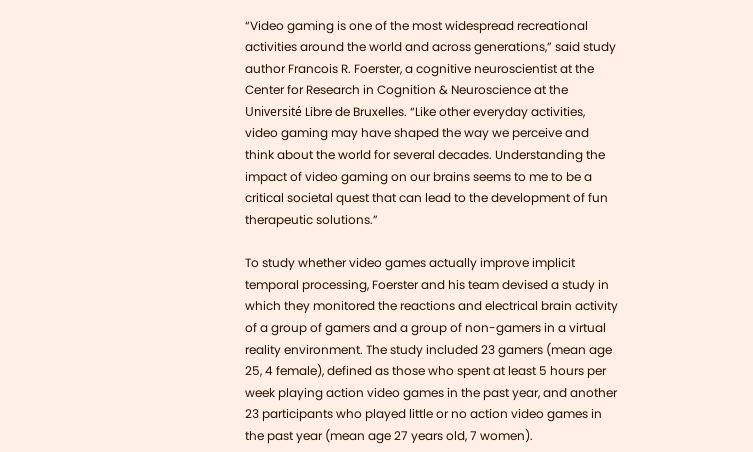“Video gaming is one of the most widespread recreational activities around the world and across generations,” said study author Francois R. Foerster, a cognitive neuroscientist at the Center for Research in Cognition & Neuroscience at the Université Libre de Bruxelles. “Like other everyday activities, video gaming may have shaped the way we perceive and think about the world for several decades. Understanding the impact of video gaming on our brains seems to me to be a critical societal quest that can lead to the development of fun therapeutic solutions.”

To study whether video games actually improve implicit temporal processing, Foerster and his team devised a study in which they monitored the reactions and electrical brain activity of a group of gamers and a group of non-gamers in a virtual reality environment. The study included 23 gamers (mean age 25, 4 female), defined as those who spent at least 5 hours per week playing action video games in the past year, and another 23 participants who played little or no action video games in the past year (mean age 27 years old, 7 women).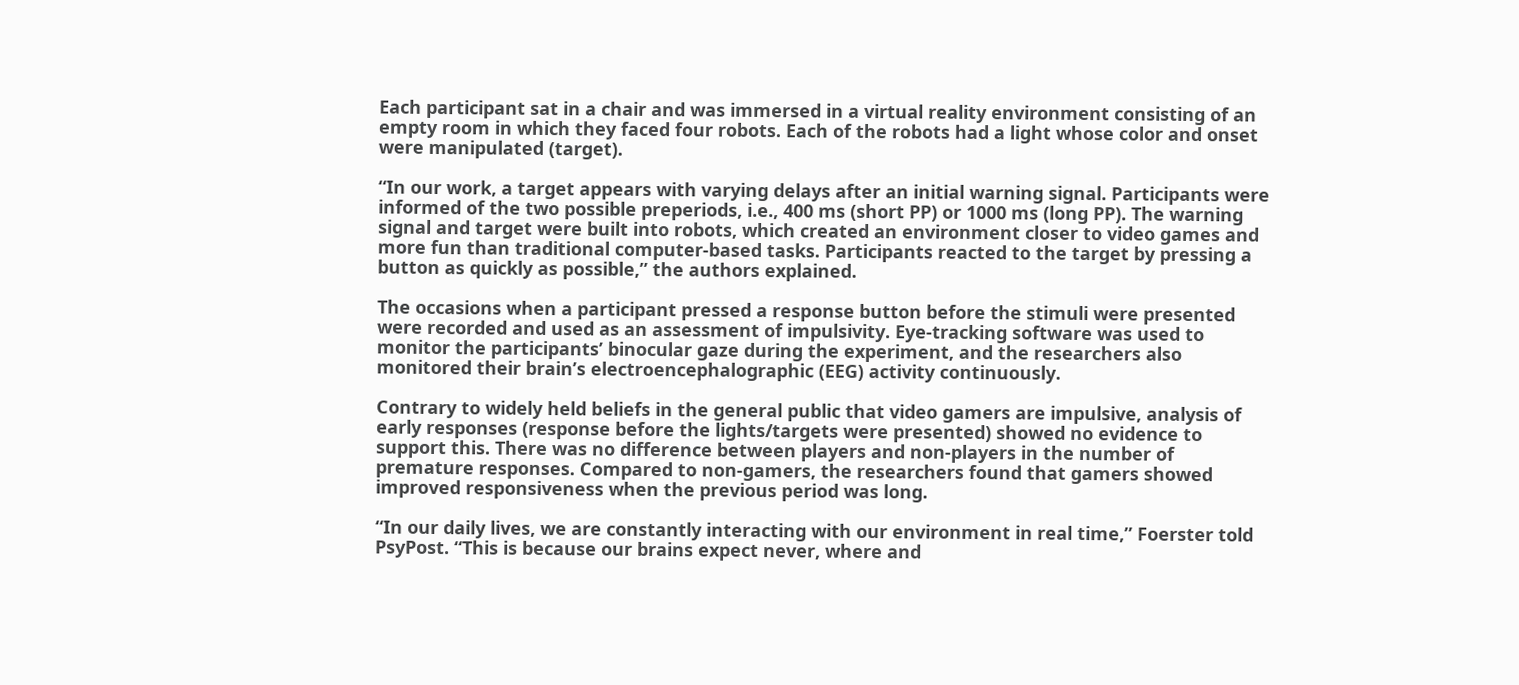Each participant sat in a chair and was immersed in a virtual reality environment consisting of an empty room in which they faced four robots. Each of the robots had a light whose color and onset were manipulated (target).

“In our work, a target appears with varying delays after an initial warning signal. Participants were informed of the two possible preperiods, i.e., 400 ms (short PP) or 1000 ms (long PP). The warning signal and target were built into robots, which created an environment closer to video games and more fun than traditional computer-based tasks. Participants reacted to the target by pressing a button as quickly as possible,” the authors explained.

The occasions when a participant pressed a response button before the stimuli were presented were recorded and used as an assessment of impulsivity. Eye-tracking software was used to monitor the participants’ binocular gaze during the experiment, and the researchers also monitored their brain’s electroencephalographic (EEG) activity continuously.

Contrary to widely held beliefs in the general public that video gamers are impulsive, analysis of early responses (response before the lights/targets were presented) showed no evidence to support this. There was no difference between players and non-players in the number of premature responses. Compared to non-gamers, the researchers found that gamers showed improved responsiveness when the previous period was long.

“In our daily lives, we are constantly interacting with our environment in real time,” Foerster told PsyPost. “This is because our brains expect never, where and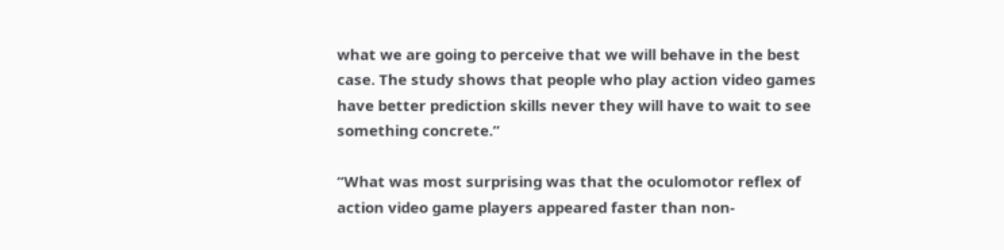what we are going to perceive that we will behave in the best case. The study shows that people who play action video games have better prediction skills never they will have to wait to see something concrete.”

“What was most surprising was that the oculomotor reflex of action video game players appeared faster than non-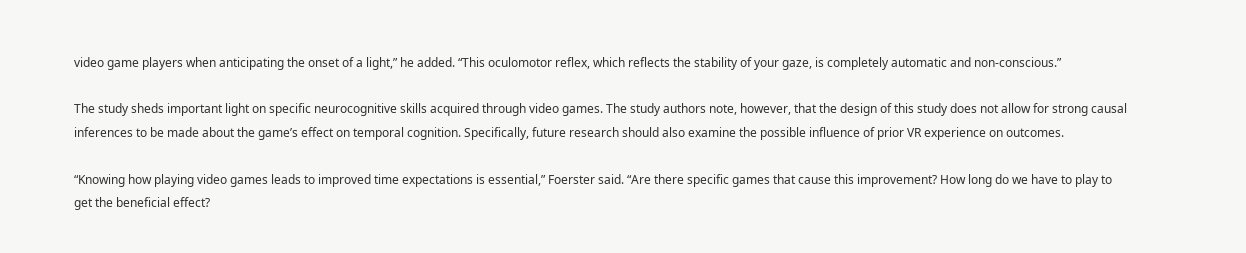video game players when anticipating the onset of a light,” he added. “This oculomotor reflex, which reflects the stability of your gaze, is completely automatic and non-conscious.”

The study sheds important light on specific neurocognitive skills acquired through video games. The study authors note, however, that the design of this study does not allow for strong causal inferences to be made about the game’s effect on temporal cognition. Specifically, future research should also examine the possible influence of prior VR experience on outcomes.

“Knowing how playing video games leads to improved time expectations is essential,” Foerster said. “Are there specific games that cause this improvement? How long do we have to play to get the beneficial effect?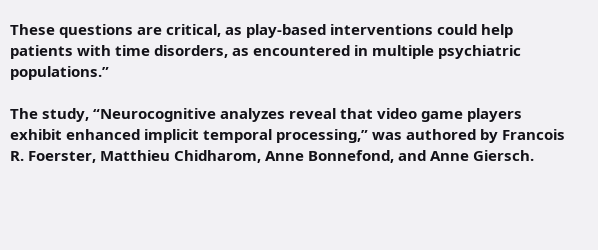These questions are critical, as play-based interventions could help patients with time disorders, as encountered in multiple psychiatric populations.”

The study, “Neurocognitive analyzes reveal that video game players exhibit enhanced implicit temporal processing,” was authored by Francois R. Foerster, Matthieu Chidharom, Anne Bonnefond, and Anne Giersch.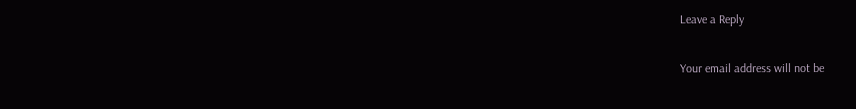Leave a Reply

Your email address will not be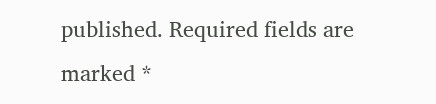published. Required fields are marked *